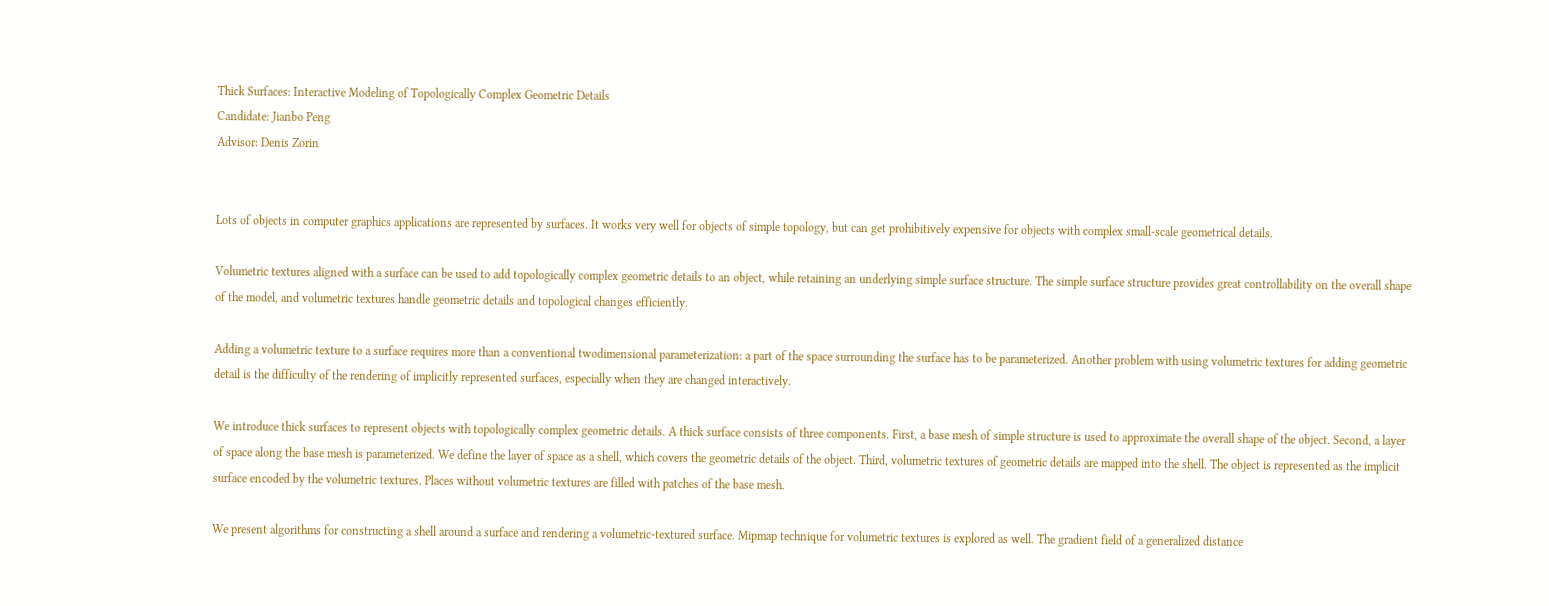Thick Surfaces: Interactive Modeling of Topologically Complex Geometric Details
Candidate: Jianbo Peng
Advisor: Denis Zorin


Lots of objects in computer graphics applications are represented by surfaces. It works very well for objects of simple topology, but can get prohibitively expensive for objects with complex small-scale geometrical details.

Volumetric textures aligned with a surface can be used to add topologically complex geometric details to an object, while retaining an underlying simple surface structure. The simple surface structure provides great controllability on the overall shape of the model, and volumetric textures handle geometric details and topological changes efficiently.

Adding a volumetric texture to a surface requires more than a conventional twodimensional parameterization: a part of the space surrounding the surface has to be parameterized. Another problem with using volumetric textures for adding geometric detail is the difficulty of the rendering of implicitly represented surfaces, especially when they are changed interactively.

We introduce thick surfaces to represent objects with topologically complex geometric details. A thick surface consists of three components. First, a base mesh of simple structure is used to approximate the overall shape of the object. Second, a layer of space along the base mesh is parameterized. We define the layer of space as a shell, which covers the geometric details of the object. Third, volumetric textures of geometric details are mapped into the shell. The object is represented as the implicit surface encoded by the volumetric textures. Places without volumetric textures are filled with patches of the base mesh.

We present algorithms for constructing a shell around a surface and rendering a volumetric-textured surface. Mipmap technique for volumetric textures is explored as well. The gradient field of a generalized distance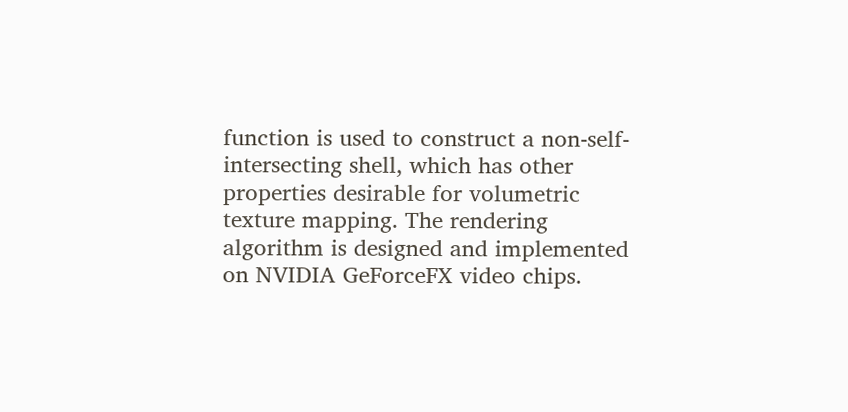function is used to construct a non-self-intersecting shell, which has other properties desirable for volumetric texture mapping. The rendering algorithm is designed and implemented on NVIDIA GeForceFX video chips.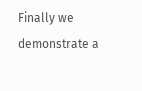Finally we demonstrate a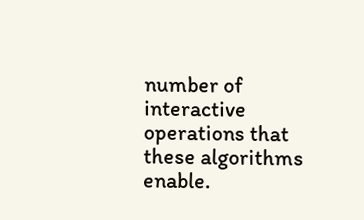number of interactive operations that these algorithms enable.